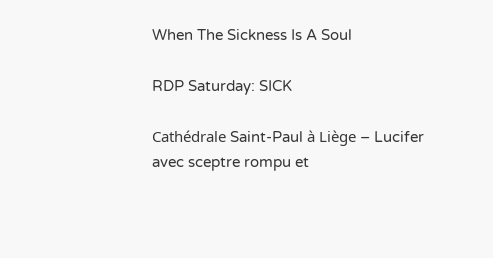When The Sickness Is A Soul

RDP Saturday: SICK

Cathédrale Saint-Paul à Liège – Lucifer avec sceptre rompu et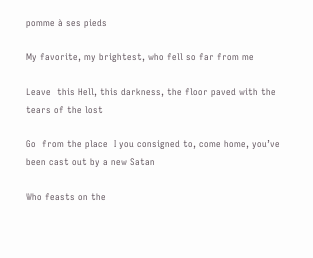pomme à ses pieds

My favorite, my brightest, who fell so far from me

Leave  this Hell, this darkness, the floor paved with the tears of the lost

Go  from the place  I you consigned to, come home, you’ve been cast out by a new Satan

Who feasts on the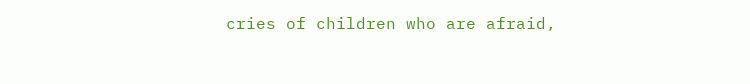cries of children who are afraid,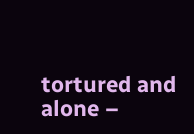tortured and alone –